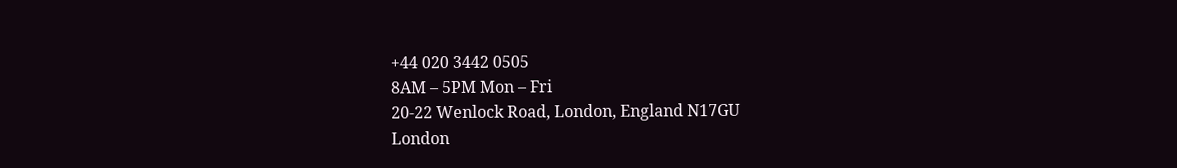+44 020 3442 0505
8AM – 5PM Mon – Fri
20-22 Wenlock Road, London, England N17GU
London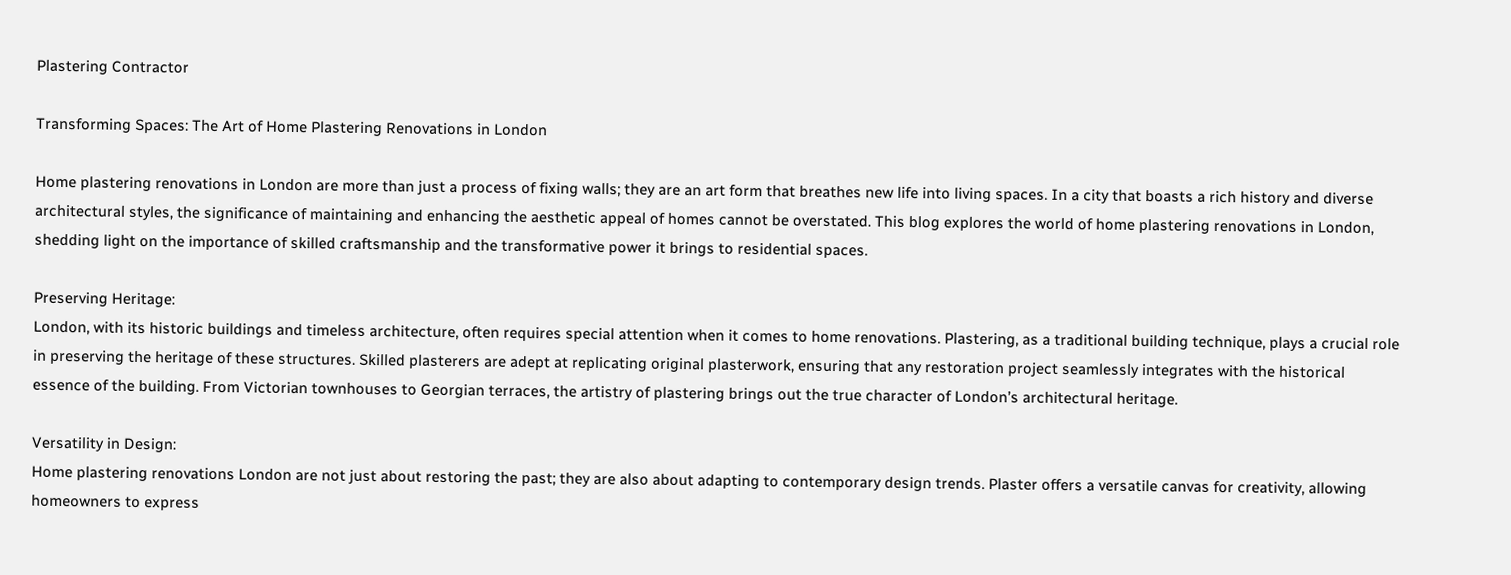Plastering Contractor

Transforming Spaces: The Art of Home Plastering Renovations in London

Home plastering renovations in London are more than just a process of fixing walls; they are an art form that breathes new life into living spaces. In a city that boasts a rich history and diverse architectural styles, the significance of maintaining and enhancing the aesthetic appeal of homes cannot be overstated. This blog explores the world of home plastering renovations in London, shedding light on the importance of skilled craftsmanship and the transformative power it brings to residential spaces.

Preserving Heritage:
London, with its historic buildings and timeless architecture, often requires special attention when it comes to home renovations. Plastering, as a traditional building technique, plays a crucial role in preserving the heritage of these structures. Skilled plasterers are adept at replicating original plasterwork, ensuring that any restoration project seamlessly integrates with the historical essence of the building. From Victorian townhouses to Georgian terraces, the artistry of plastering brings out the true character of London’s architectural heritage.

Versatility in Design:
Home plastering renovations London are not just about restoring the past; they are also about adapting to contemporary design trends. Plaster offers a versatile canvas for creativity, allowing homeowners to express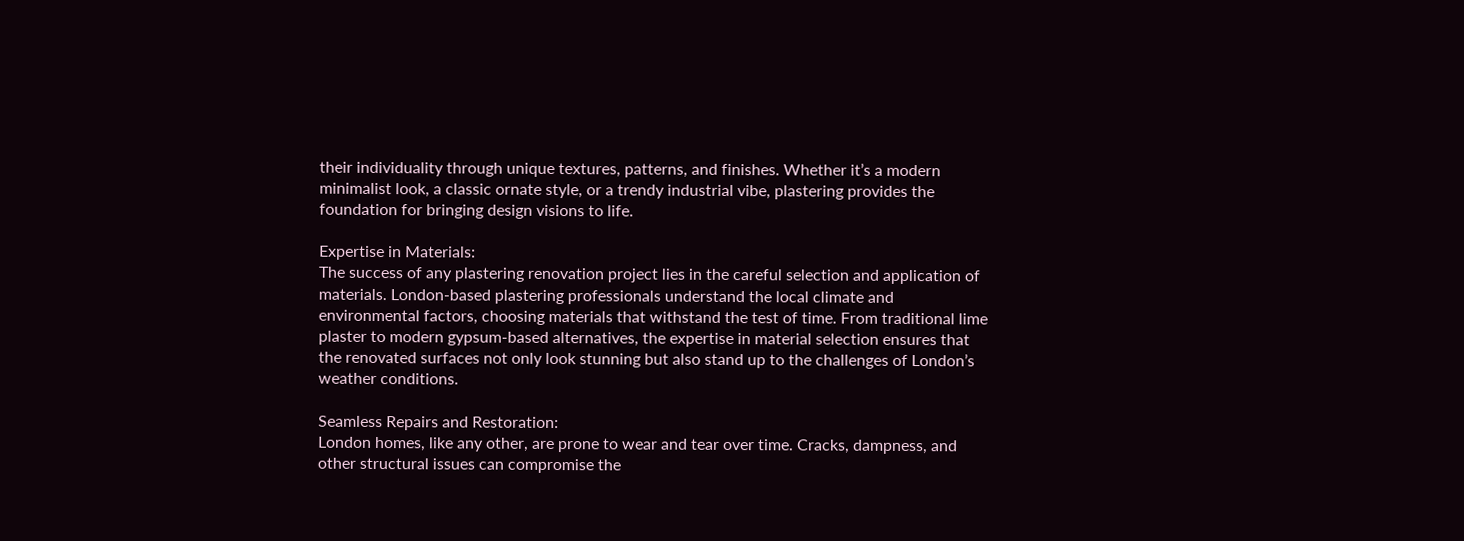their individuality through unique textures, patterns, and finishes. Whether it’s a modern minimalist look, a classic ornate style, or a trendy industrial vibe, plastering provides the foundation for bringing design visions to life.

Expertise in Materials:
The success of any plastering renovation project lies in the careful selection and application of materials. London-based plastering professionals understand the local climate and environmental factors, choosing materials that withstand the test of time. From traditional lime plaster to modern gypsum-based alternatives, the expertise in material selection ensures that the renovated surfaces not only look stunning but also stand up to the challenges of London’s weather conditions.

Seamless Repairs and Restoration:
London homes, like any other, are prone to wear and tear over time. Cracks, dampness, and other structural issues can compromise the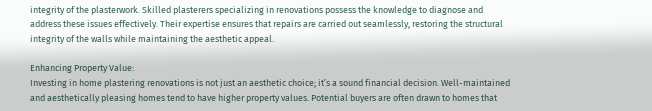integrity of the plasterwork. Skilled plasterers specializing in renovations possess the knowledge to diagnose and address these issues effectively. Their expertise ensures that repairs are carried out seamlessly, restoring the structural integrity of the walls while maintaining the aesthetic appeal.

Enhancing Property Value:
Investing in home plastering renovations is not just an aesthetic choice; it’s a sound financial decision. Well-maintained and aesthetically pleasing homes tend to have higher property values. Potential buyers are often drawn to homes that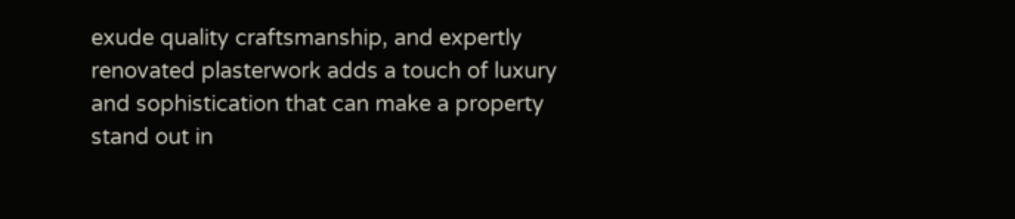exude quality craftsmanship, and expertly renovated plasterwork adds a touch of luxury and sophistication that can make a property stand out in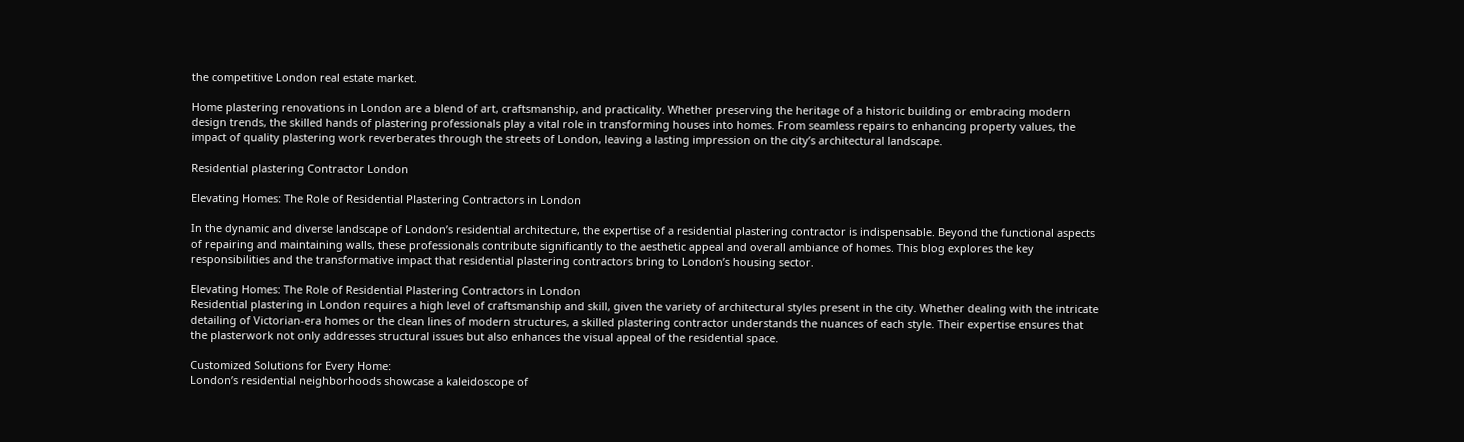the competitive London real estate market.

Home plastering renovations in London are a blend of art, craftsmanship, and practicality. Whether preserving the heritage of a historic building or embracing modern design trends, the skilled hands of plastering professionals play a vital role in transforming houses into homes. From seamless repairs to enhancing property values, the impact of quality plastering work reverberates through the streets of London, leaving a lasting impression on the city’s architectural landscape.

Residential plastering Contractor London

Elevating Homes: The Role of Residential Plastering Contractors in London

In the dynamic and diverse landscape of London’s residential architecture, the expertise of a residential plastering contractor is indispensable. Beyond the functional aspects of repairing and maintaining walls, these professionals contribute significantly to the aesthetic appeal and overall ambiance of homes. This blog explores the key responsibilities and the transformative impact that residential plastering contractors bring to London’s housing sector.

Elevating Homes: The Role of Residential Plastering Contractors in London
Residential plastering in London requires a high level of craftsmanship and skill, given the variety of architectural styles present in the city. Whether dealing with the intricate detailing of Victorian-era homes or the clean lines of modern structures, a skilled plastering contractor understands the nuances of each style. Their expertise ensures that the plasterwork not only addresses structural issues but also enhances the visual appeal of the residential space.

Customized Solutions for Every Home:
London’s residential neighborhoods showcase a kaleidoscope of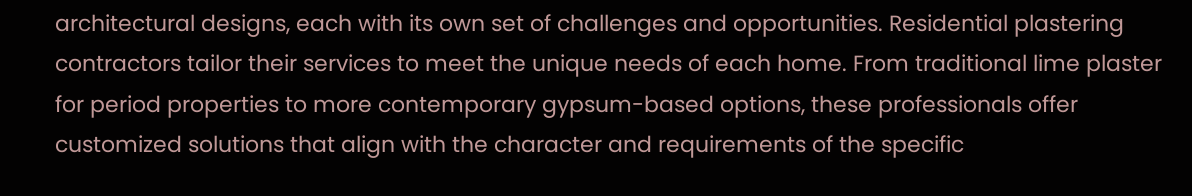architectural designs, each with its own set of challenges and opportunities. Residential plastering contractors tailor their services to meet the unique needs of each home. From traditional lime plaster for period properties to more contemporary gypsum-based options, these professionals offer customized solutions that align with the character and requirements of the specific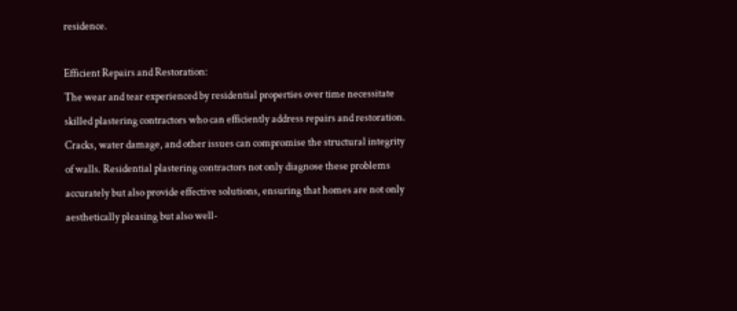residence.

Efficient Repairs and Restoration:
The wear and tear experienced by residential properties over time necessitate skilled plastering contractors who can efficiently address repairs and restoration. Cracks, water damage, and other issues can compromise the structural integrity of walls. Residential plastering contractors not only diagnose these problems accurately but also provide effective solutions, ensuring that homes are not only aesthetically pleasing but also well-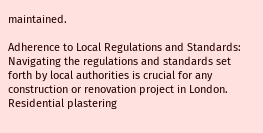maintained.

Adherence to Local Regulations and Standards:
Navigating the regulations and standards set forth by local authorities is crucial for any construction or renovation project in London. Residential plastering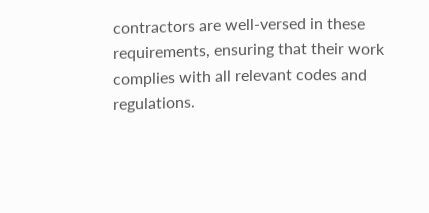contractors are well-versed in these requirements, ensuring that their work complies with all relevant codes and regulations.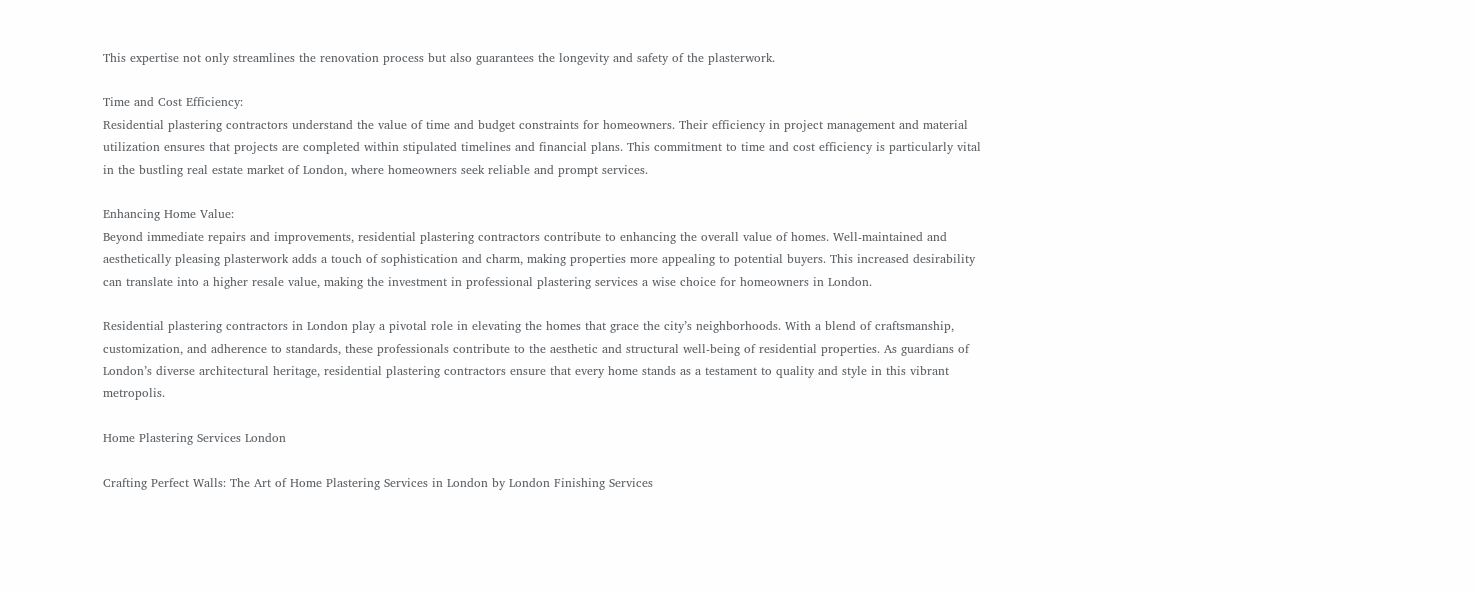This expertise not only streamlines the renovation process but also guarantees the longevity and safety of the plasterwork.

Time and Cost Efficiency:
Residential plastering contractors understand the value of time and budget constraints for homeowners. Their efficiency in project management and material utilization ensures that projects are completed within stipulated timelines and financial plans. This commitment to time and cost efficiency is particularly vital in the bustling real estate market of London, where homeowners seek reliable and prompt services.

Enhancing Home Value:
Beyond immediate repairs and improvements, residential plastering contractors contribute to enhancing the overall value of homes. Well-maintained and aesthetically pleasing plasterwork adds a touch of sophistication and charm, making properties more appealing to potential buyers. This increased desirability can translate into a higher resale value, making the investment in professional plastering services a wise choice for homeowners in London.

Residential plastering contractors in London play a pivotal role in elevating the homes that grace the city’s neighborhoods. With a blend of craftsmanship, customization, and adherence to standards, these professionals contribute to the aesthetic and structural well-being of residential properties. As guardians of London’s diverse architectural heritage, residential plastering contractors ensure that every home stands as a testament to quality and style in this vibrant metropolis.

Home Plastering Services London

Crafting Perfect Walls: The Art of Home Plastering Services in London by London Finishing Services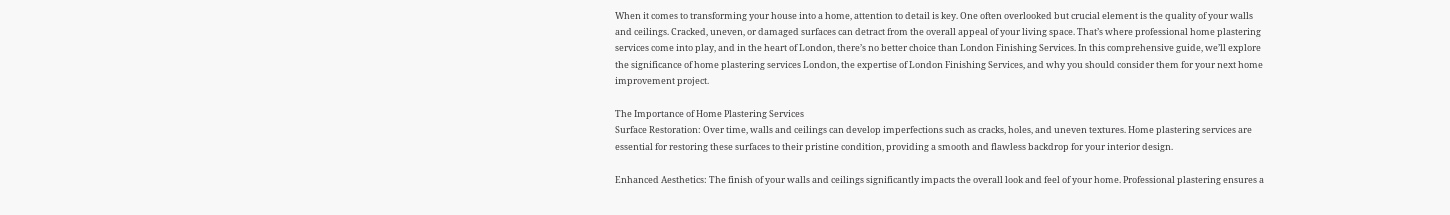When it comes to transforming your house into a home, attention to detail is key. One often overlooked but crucial element is the quality of your walls and ceilings. Cracked, uneven, or damaged surfaces can detract from the overall appeal of your living space. That’s where professional home plastering services come into play, and in the heart of London, there’s no better choice than London Finishing Services. In this comprehensive guide, we’ll explore the significance of home plastering services London, the expertise of London Finishing Services, and why you should consider them for your next home improvement project.

The Importance of Home Plastering Services
Surface Restoration: Over time, walls and ceilings can develop imperfections such as cracks, holes, and uneven textures. Home plastering services are essential for restoring these surfaces to their pristine condition, providing a smooth and flawless backdrop for your interior design.

Enhanced Aesthetics: The finish of your walls and ceilings significantly impacts the overall look and feel of your home. Professional plastering ensures a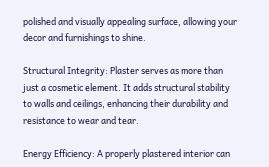polished and visually appealing surface, allowing your decor and furnishings to shine.

Structural Integrity: Plaster serves as more than just a cosmetic element. It adds structural stability to walls and ceilings, enhancing their durability and resistance to wear and tear.

Energy Efficiency: A properly plastered interior can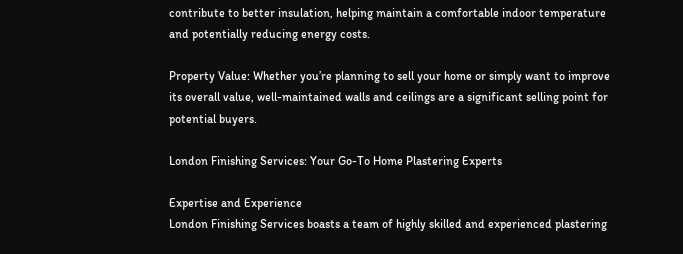contribute to better insulation, helping maintain a comfortable indoor temperature and potentially reducing energy costs.

Property Value: Whether you’re planning to sell your home or simply want to improve its overall value, well-maintained walls and ceilings are a significant selling point for potential buyers.

London Finishing Services: Your Go-To Home Plastering Experts

Expertise and Experience
London Finishing Services boasts a team of highly skilled and experienced plastering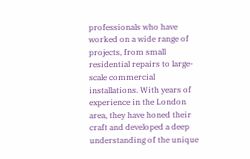professionals who have worked on a wide range of projects, from small residential repairs to large-scale commercial installations. With years of experience in the London area, they have honed their craft and developed a deep understanding of the unique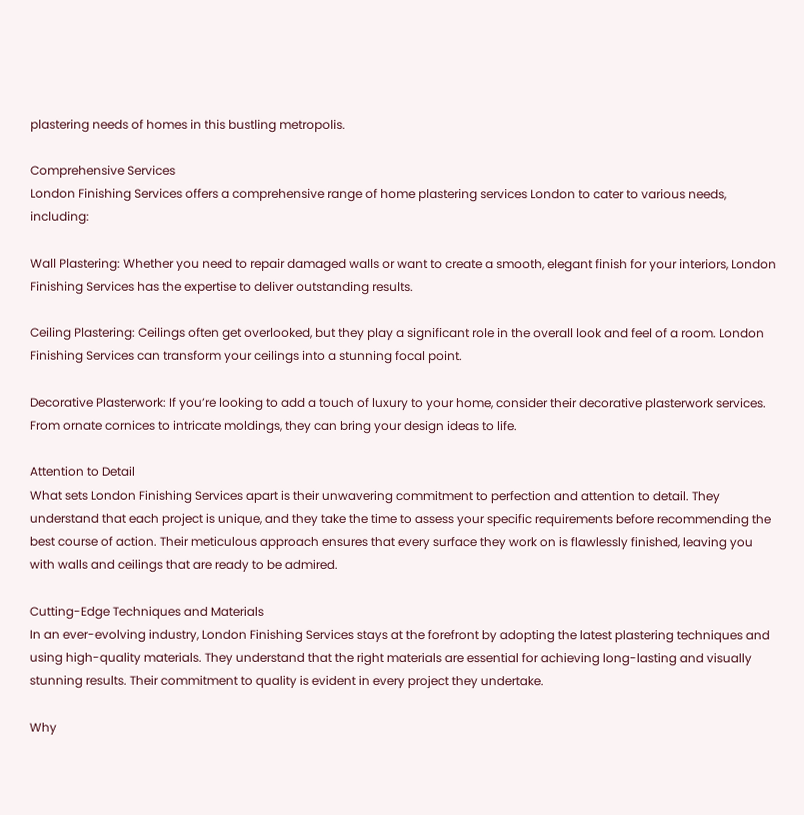plastering needs of homes in this bustling metropolis.

Comprehensive Services
London Finishing Services offers a comprehensive range of home plastering services London to cater to various needs, including:

Wall Plastering: Whether you need to repair damaged walls or want to create a smooth, elegant finish for your interiors, London Finishing Services has the expertise to deliver outstanding results.

Ceiling Plastering: Ceilings often get overlooked, but they play a significant role in the overall look and feel of a room. London Finishing Services can transform your ceilings into a stunning focal point.

Decorative Plasterwork: If you’re looking to add a touch of luxury to your home, consider their decorative plasterwork services. From ornate cornices to intricate moldings, they can bring your design ideas to life.

Attention to Detail
What sets London Finishing Services apart is their unwavering commitment to perfection and attention to detail. They understand that each project is unique, and they take the time to assess your specific requirements before recommending the best course of action. Their meticulous approach ensures that every surface they work on is flawlessly finished, leaving you with walls and ceilings that are ready to be admired.

Cutting-Edge Techniques and Materials
In an ever-evolving industry, London Finishing Services stays at the forefront by adopting the latest plastering techniques and using high-quality materials. They understand that the right materials are essential for achieving long-lasting and visually stunning results. Their commitment to quality is evident in every project they undertake.

Why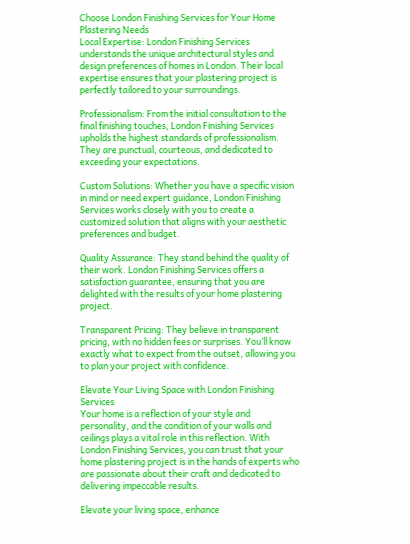Choose London Finishing Services for Your Home Plastering Needs
Local Expertise: London Finishing Services understands the unique architectural styles and design preferences of homes in London. Their local expertise ensures that your plastering project is perfectly tailored to your surroundings.

Professionalism: From the initial consultation to the final finishing touches, London Finishing Services upholds the highest standards of professionalism. They are punctual, courteous, and dedicated to exceeding your expectations.

Custom Solutions: Whether you have a specific vision in mind or need expert guidance, London Finishing Services works closely with you to create a customized solution that aligns with your aesthetic preferences and budget.

Quality Assurance: They stand behind the quality of their work. London Finishing Services offers a satisfaction guarantee, ensuring that you are delighted with the results of your home plastering project.

Transparent Pricing: They believe in transparent pricing, with no hidden fees or surprises. You’ll know exactly what to expect from the outset, allowing you to plan your project with confidence.

Elevate Your Living Space with London Finishing Services
Your home is a reflection of your style and personality, and the condition of your walls and ceilings plays a vital role in this reflection. With London Finishing Services, you can trust that your home plastering project is in the hands of experts who are passionate about their craft and dedicated to delivering impeccable results.

Elevate your living space, enhance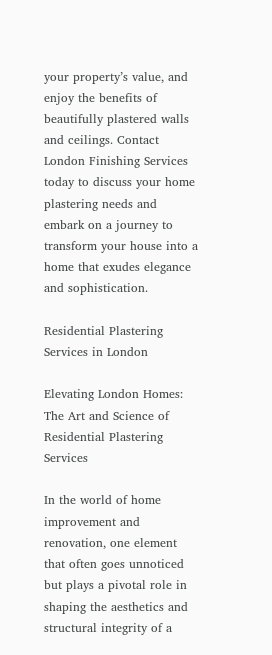your property’s value, and enjoy the benefits of beautifully plastered walls and ceilings. Contact London Finishing Services today to discuss your home plastering needs and embark on a journey to transform your house into a home that exudes elegance and sophistication.

Residential Plastering Services in London

Elevating London Homes: The Art and Science of Residential Plastering Services

In the world of home improvement and renovation, one element that often goes unnoticed but plays a pivotal role in shaping the aesthetics and structural integrity of a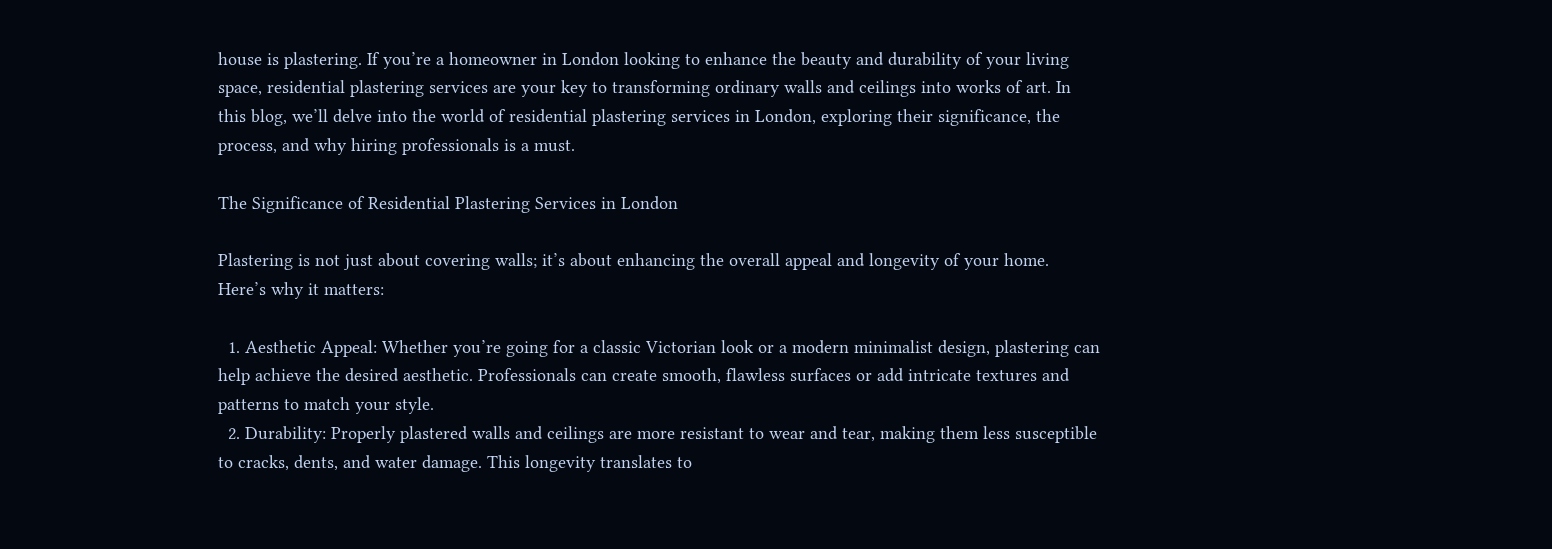house is plastering. If you’re a homeowner in London looking to enhance the beauty and durability of your living space, residential plastering services are your key to transforming ordinary walls and ceilings into works of art. In this blog, we’ll delve into the world of residential plastering services in London, exploring their significance, the process, and why hiring professionals is a must.

The Significance of Residential Plastering Services in London

Plastering is not just about covering walls; it’s about enhancing the overall appeal and longevity of your home. Here’s why it matters:

  1. Aesthetic Appeal: Whether you’re going for a classic Victorian look or a modern minimalist design, plastering can help achieve the desired aesthetic. Professionals can create smooth, flawless surfaces or add intricate textures and patterns to match your style.
  2. Durability: Properly plastered walls and ceilings are more resistant to wear and tear, making them less susceptible to cracks, dents, and water damage. This longevity translates to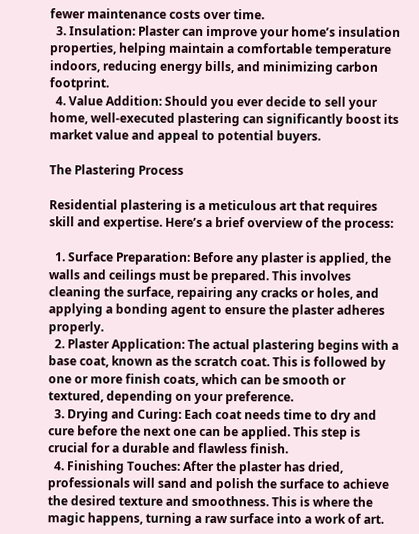fewer maintenance costs over time.
  3. Insulation: Plaster can improve your home’s insulation properties, helping maintain a comfortable temperature indoors, reducing energy bills, and minimizing carbon footprint.
  4. Value Addition: Should you ever decide to sell your home, well-executed plastering can significantly boost its market value and appeal to potential buyers.

The Plastering Process

Residential plastering is a meticulous art that requires skill and expertise. Here’s a brief overview of the process:

  1. Surface Preparation: Before any plaster is applied, the walls and ceilings must be prepared. This involves cleaning the surface, repairing any cracks or holes, and applying a bonding agent to ensure the plaster adheres properly.
  2. Plaster Application: The actual plastering begins with a base coat, known as the scratch coat. This is followed by one or more finish coats, which can be smooth or textured, depending on your preference.
  3. Drying and Curing: Each coat needs time to dry and cure before the next one can be applied. This step is crucial for a durable and flawless finish.
  4. Finishing Touches: After the plaster has dried, professionals will sand and polish the surface to achieve the desired texture and smoothness. This is where the magic happens, turning a raw surface into a work of art.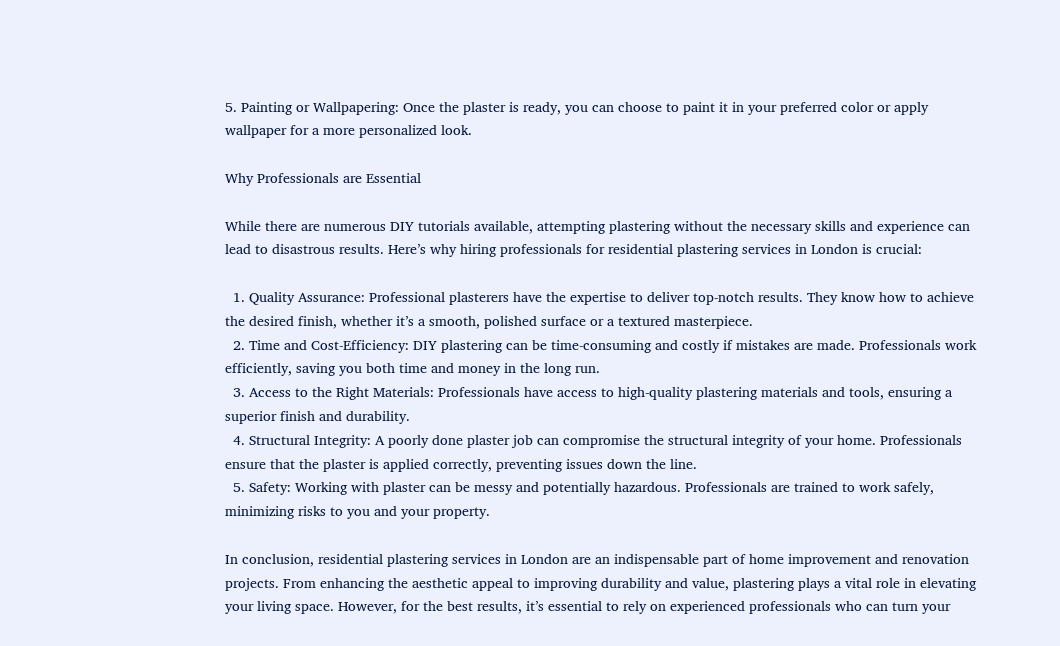5. Painting or Wallpapering: Once the plaster is ready, you can choose to paint it in your preferred color or apply wallpaper for a more personalized look.

Why Professionals are Essential

While there are numerous DIY tutorials available, attempting plastering without the necessary skills and experience can lead to disastrous results. Here’s why hiring professionals for residential plastering services in London is crucial:

  1. Quality Assurance: Professional plasterers have the expertise to deliver top-notch results. They know how to achieve the desired finish, whether it’s a smooth, polished surface or a textured masterpiece.
  2. Time and Cost-Efficiency: DIY plastering can be time-consuming and costly if mistakes are made. Professionals work efficiently, saving you both time and money in the long run.
  3. Access to the Right Materials: Professionals have access to high-quality plastering materials and tools, ensuring a superior finish and durability.
  4. Structural Integrity: A poorly done plaster job can compromise the structural integrity of your home. Professionals ensure that the plaster is applied correctly, preventing issues down the line.
  5. Safety: Working with plaster can be messy and potentially hazardous. Professionals are trained to work safely, minimizing risks to you and your property.

In conclusion, residential plastering services in London are an indispensable part of home improvement and renovation projects. From enhancing the aesthetic appeal to improving durability and value, plastering plays a vital role in elevating your living space. However, for the best results, it’s essential to rely on experienced professionals who can turn your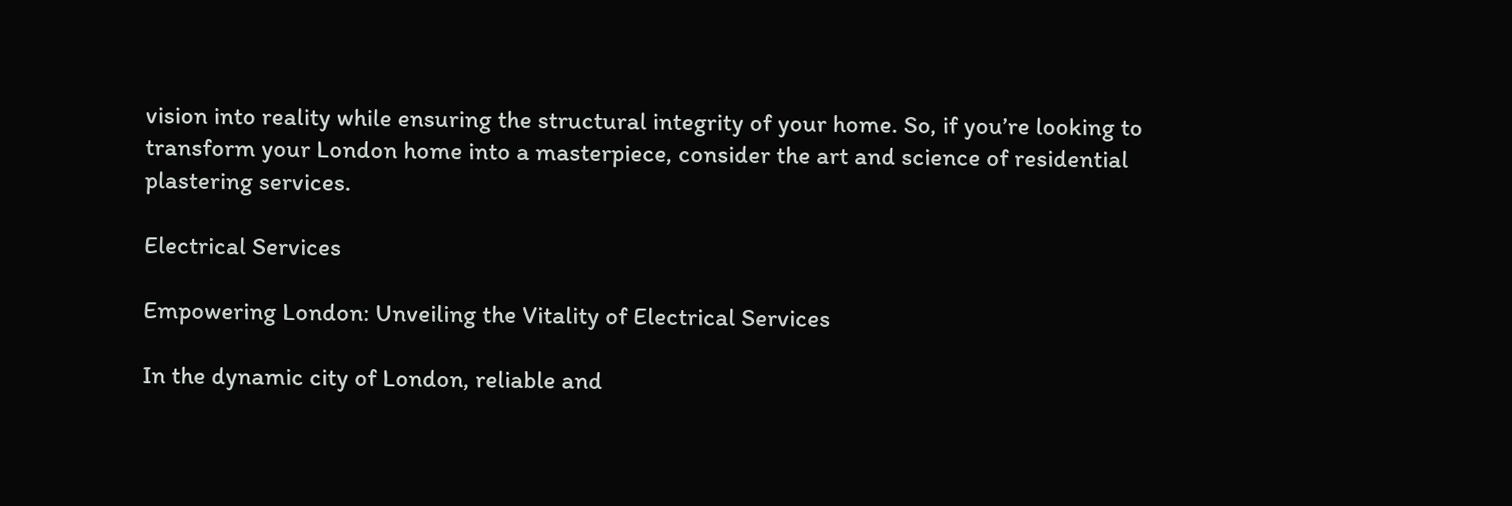vision into reality while ensuring the structural integrity of your home. So, if you’re looking to transform your London home into a masterpiece, consider the art and science of residential plastering services.

Electrical Services

Empowering London: Unveiling the Vitality of Electrical Services

In the dynamic city of London, reliable and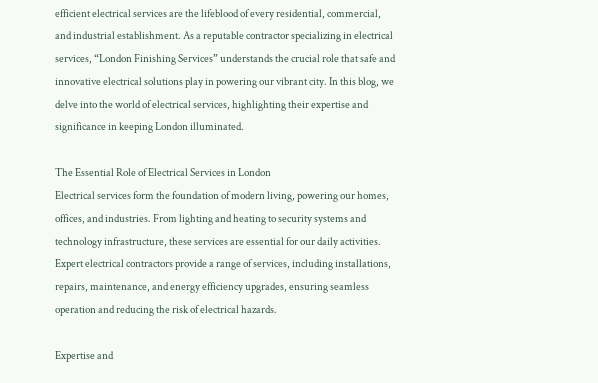efficient electrical services are the lifeblood of every residential, commercial, and industrial establishment. As a reputable contractor specializing in electrical services, “London Finishing Services” understands the crucial role that safe and innovative electrical solutions play in powering our vibrant city. In this blog, we delve into the world of electrical services, highlighting their expertise and significance in keeping London illuminated.

The Essential Role of Electrical Services in London
Electrical services form the foundation of modern living, powering our homes, offices, and industries. From lighting and heating to security systems and technology infrastructure, these services are essential for our daily activities. Expert electrical contractors provide a range of services, including installations, repairs, maintenance, and energy efficiency upgrades, ensuring seamless operation and reducing the risk of electrical hazards.

Expertise and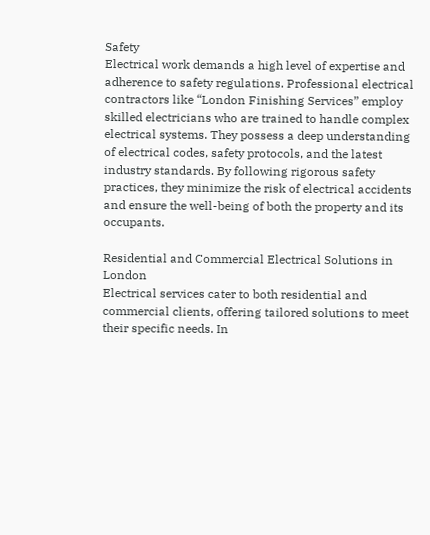Safety
Electrical work demands a high level of expertise and adherence to safety regulations. Professional electrical contractors like “London Finishing Services” employ skilled electricians who are trained to handle complex electrical systems. They possess a deep understanding of electrical codes, safety protocols, and the latest industry standards. By following rigorous safety practices, they minimize the risk of electrical accidents and ensure the well-being of both the property and its occupants.

Residential and Commercial Electrical Solutions in London
Electrical services cater to both residential and commercial clients, offering tailored solutions to meet their specific needs. In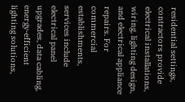residential settings, contractors provide electrical installations, wiring, lighting design, and electrical appliance repairs. For commercial establishments, services include electrical panel upgrades, data cabling, energy-efficient lighting solutions,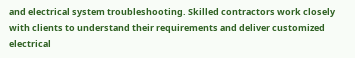and electrical system troubleshooting. Skilled contractors work closely with clients to understand their requirements and deliver customized electrical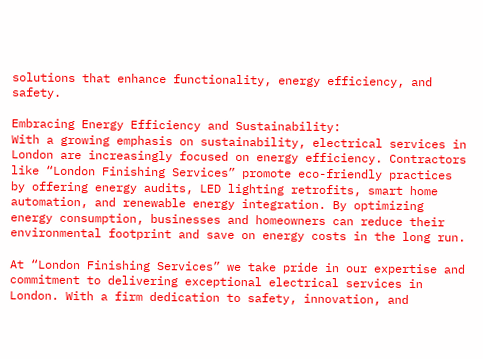solutions that enhance functionality, energy efficiency, and safety.

Embracing Energy Efficiency and Sustainability:
With a growing emphasis on sustainability, electrical services in London are increasingly focused on energy efficiency. Contractors like “London Finishing Services” promote eco-friendly practices by offering energy audits, LED lighting retrofits, smart home automation, and renewable energy integration. By optimizing energy consumption, businesses and homeowners can reduce their environmental footprint and save on energy costs in the long run.

At “London Finishing Services” we take pride in our expertise and commitment to delivering exceptional electrical services in London. With a firm dedication to safety, innovation, and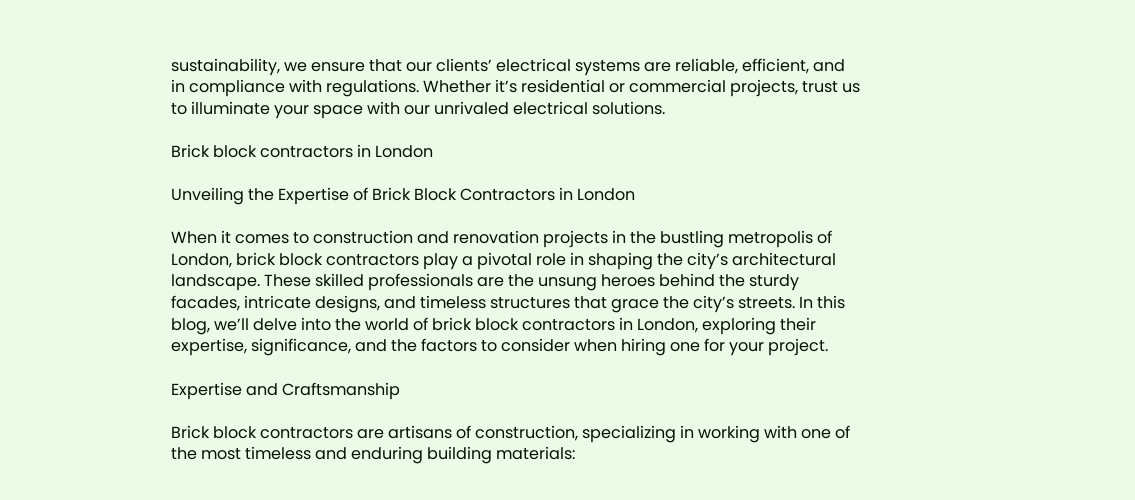sustainability, we ensure that our clients’ electrical systems are reliable, efficient, and in compliance with regulations. Whether it’s residential or commercial projects, trust us to illuminate your space with our unrivaled electrical solutions.

Brick block contractors in London

Unveiling the Expertise of Brick Block Contractors in London

When it comes to construction and renovation projects in the bustling metropolis of London, brick block contractors play a pivotal role in shaping the city’s architectural landscape. These skilled professionals are the unsung heroes behind the sturdy facades, intricate designs, and timeless structures that grace the city’s streets. In this blog, we’ll delve into the world of brick block contractors in London, exploring their expertise, significance, and the factors to consider when hiring one for your project.

Expertise and Craftsmanship

Brick block contractors are artisans of construction, specializing in working with one of the most timeless and enduring building materials: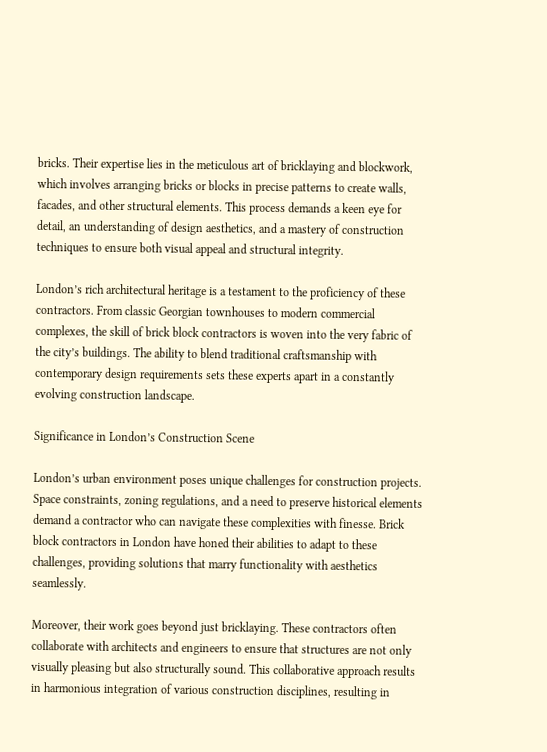bricks. Their expertise lies in the meticulous art of bricklaying and blockwork, which involves arranging bricks or blocks in precise patterns to create walls, facades, and other structural elements. This process demands a keen eye for detail, an understanding of design aesthetics, and a mastery of construction techniques to ensure both visual appeal and structural integrity.

London’s rich architectural heritage is a testament to the proficiency of these contractors. From classic Georgian townhouses to modern commercial complexes, the skill of brick block contractors is woven into the very fabric of the city’s buildings. The ability to blend traditional craftsmanship with contemporary design requirements sets these experts apart in a constantly evolving construction landscape.

Significance in London’s Construction Scene

London’s urban environment poses unique challenges for construction projects. Space constraints, zoning regulations, and a need to preserve historical elements demand a contractor who can navigate these complexities with finesse. Brick block contractors in London have honed their abilities to adapt to these challenges, providing solutions that marry functionality with aesthetics seamlessly.

Moreover, their work goes beyond just bricklaying. These contractors often collaborate with architects and engineers to ensure that structures are not only visually pleasing but also structurally sound. This collaborative approach results in harmonious integration of various construction disciplines, resulting in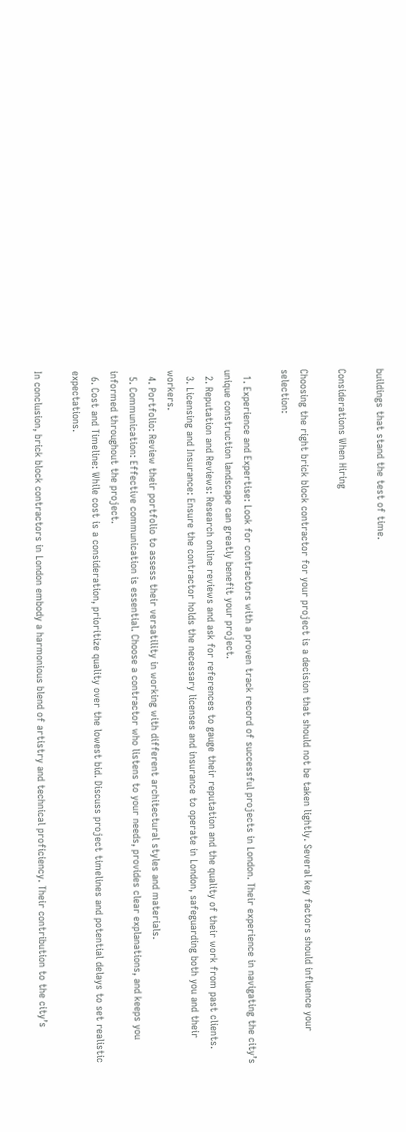buildings that stand the test of time.

Considerations When Hiring

Choosing the right brick block contractor for your project is a decision that should not be taken lightly. Several key factors should influence your selection:

  1. Experience and Expertise: Look for contractors with a proven track record of successful projects in London. Their experience in navigating the city’s unique construction landscape can greatly benefit your project.
  2. Reputation and Reviews: Research online reviews and ask for references to gauge their reputation and the quality of their work from past clients.
  3. Licensing and Insurance: Ensure the contractor holds the necessary licenses and insurance to operate in London, safeguarding both you and their workers.
  4. Portfolio: Review their portfolio to assess their versatility in working with different architectural styles and materials.
  5. Communication: Effective communication is essential. Choose a contractor who listens to your needs, provides clear explanations, and keeps you informed throughout the project.
  6. Cost and Timeline: While cost is a consideration, prioritize quality over the lowest bid. Discuss project timelines and potential delays to set realistic expectations.

In conclusion, brick block contractors in London embody a harmonious blend of artistry and technical proficiency. Their contribution to the city’s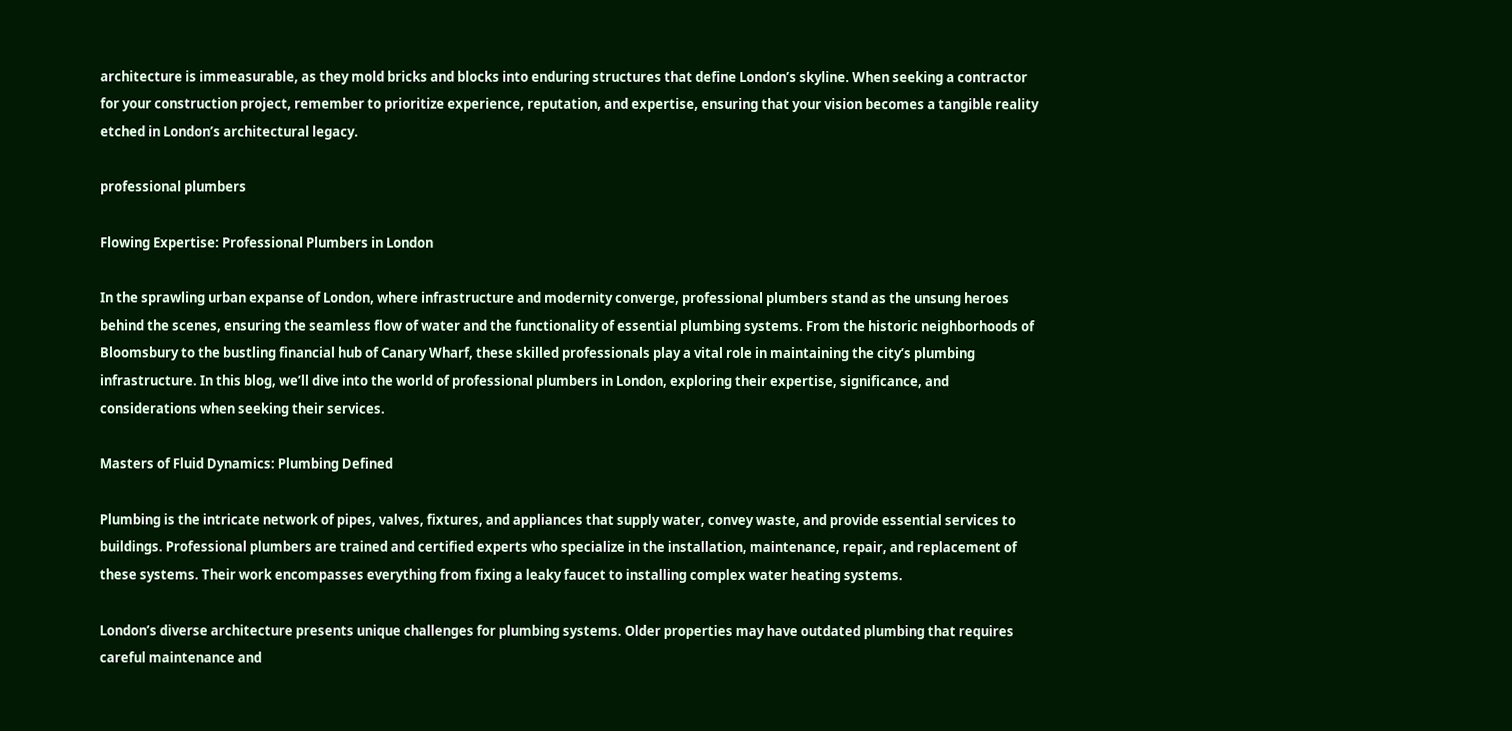architecture is immeasurable, as they mold bricks and blocks into enduring structures that define London’s skyline. When seeking a contractor for your construction project, remember to prioritize experience, reputation, and expertise, ensuring that your vision becomes a tangible reality etched in London’s architectural legacy.

professional plumbers

Flowing Expertise: Professional Plumbers in London

In the sprawling urban expanse of London, where infrastructure and modernity converge, professional plumbers stand as the unsung heroes behind the scenes, ensuring the seamless flow of water and the functionality of essential plumbing systems. From the historic neighborhoods of Bloomsbury to the bustling financial hub of Canary Wharf, these skilled professionals play a vital role in maintaining the city’s plumbing infrastructure. In this blog, we’ll dive into the world of professional plumbers in London, exploring their expertise, significance, and considerations when seeking their services.

Masters of Fluid Dynamics: Plumbing Defined

Plumbing is the intricate network of pipes, valves, fixtures, and appliances that supply water, convey waste, and provide essential services to buildings. Professional plumbers are trained and certified experts who specialize in the installation, maintenance, repair, and replacement of these systems. Their work encompasses everything from fixing a leaky faucet to installing complex water heating systems.

London’s diverse architecture presents unique challenges for plumbing systems. Older properties may have outdated plumbing that requires careful maintenance and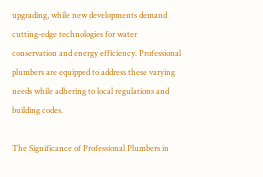upgrading, while new developments demand cutting-edge technologies for water conservation and energy efficiency. Professional plumbers are equipped to address these varying needs while adhering to local regulations and building codes.

The Significance of Professional Plumbers in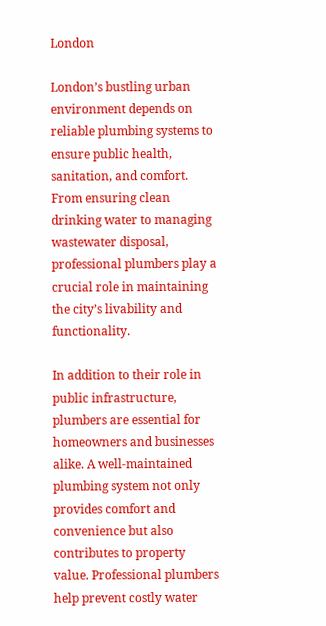London

London’s bustling urban environment depends on reliable plumbing systems to ensure public health, sanitation, and comfort. From ensuring clean drinking water to managing wastewater disposal, professional plumbers play a crucial role in maintaining the city’s livability and functionality.

In addition to their role in public infrastructure, plumbers are essential for homeowners and businesses alike. A well-maintained plumbing system not only provides comfort and convenience but also contributes to property value. Professional plumbers help prevent costly water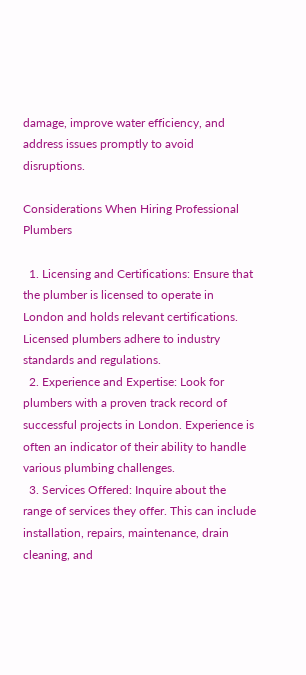damage, improve water efficiency, and address issues promptly to avoid disruptions.

Considerations When Hiring Professional Plumbers

  1. Licensing and Certifications: Ensure that the plumber is licensed to operate in London and holds relevant certifications. Licensed plumbers adhere to industry standards and regulations.
  2. Experience and Expertise: Look for plumbers with a proven track record of successful projects in London. Experience is often an indicator of their ability to handle various plumbing challenges.
  3. Services Offered: Inquire about the range of services they offer. This can include installation, repairs, maintenance, drain cleaning, and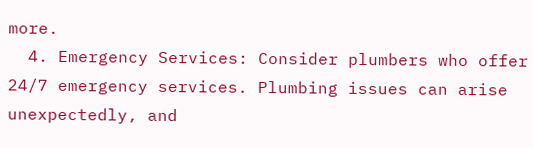more.
  4. Emergency Services: Consider plumbers who offer 24/7 emergency services. Plumbing issues can arise unexpectedly, and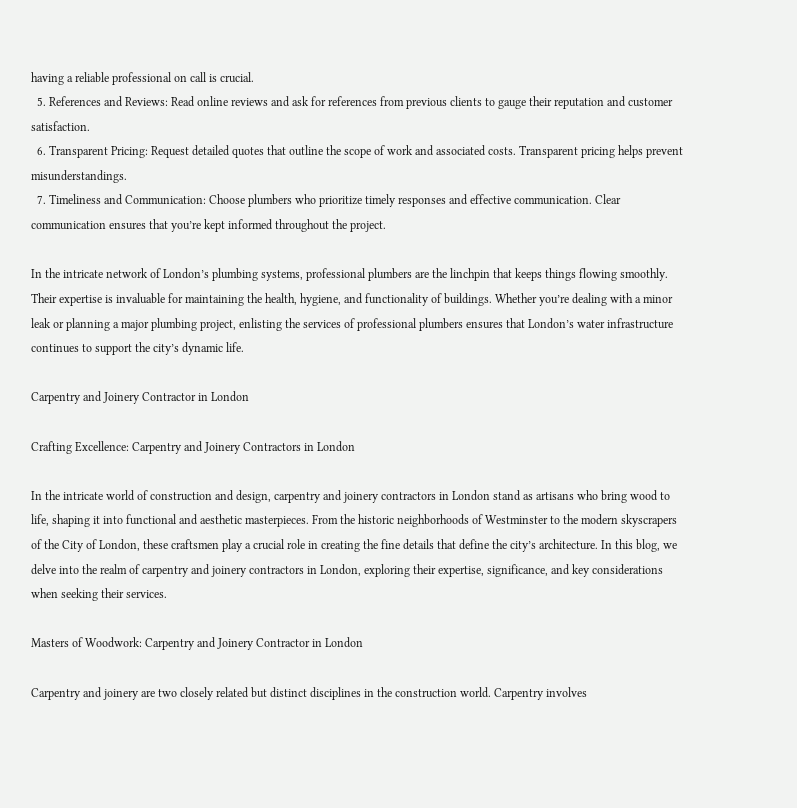having a reliable professional on call is crucial.
  5. References and Reviews: Read online reviews and ask for references from previous clients to gauge their reputation and customer satisfaction.
  6. Transparent Pricing: Request detailed quotes that outline the scope of work and associated costs. Transparent pricing helps prevent misunderstandings.
  7. Timeliness and Communication: Choose plumbers who prioritize timely responses and effective communication. Clear communication ensures that you’re kept informed throughout the project.

In the intricate network of London’s plumbing systems, professional plumbers are the linchpin that keeps things flowing smoothly. Their expertise is invaluable for maintaining the health, hygiene, and functionality of buildings. Whether you’re dealing with a minor leak or planning a major plumbing project, enlisting the services of professional plumbers ensures that London’s water infrastructure continues to support the city’s dynamic life.

Carpentry and Joinery Contractor in London

Crafting Excellence: Carpentry and Joinery Contractors in London

In the intricate world of construction and design, carpentry and joinery contractors in London stand as artisans who bring wood to life, shaping it into functional and aesthetic masterpieces. From the historic neighborhoods of Westminster to the modern skyscrapers of the City of London, these craftsmen play a crucial role in creating the fine details that define the city’s architecture. In this blog, we delve into the realm of carpentry and joinery contractors in London, exploring their expertise, significance, and key considerations when seeking their services.

Masters of Woodwork: Carpentry and Joinery Contractor in London

Carpentry and joinery are two closely related but distinct disciplines in the construction world. Carpentry involves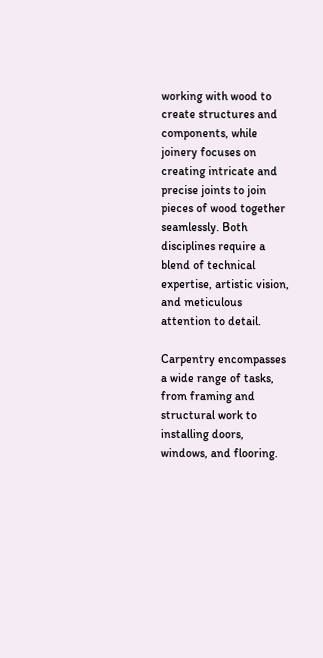working with wood to create structures and components, while joinery focuses on creating intricate and precise joints to join pieces of wood together seamlessly. Both disciplines require a blend of technical expertise, artistic vision, and meticulous attention to detail.

Carpentry encompasses a wide range of tasks, from framing and structural work to installing doors, windows, and flooring.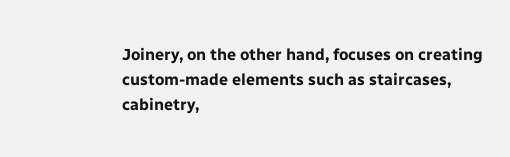Joinery, on the other hand, focuses on creating custom-made elements such as staircases, cabinetry,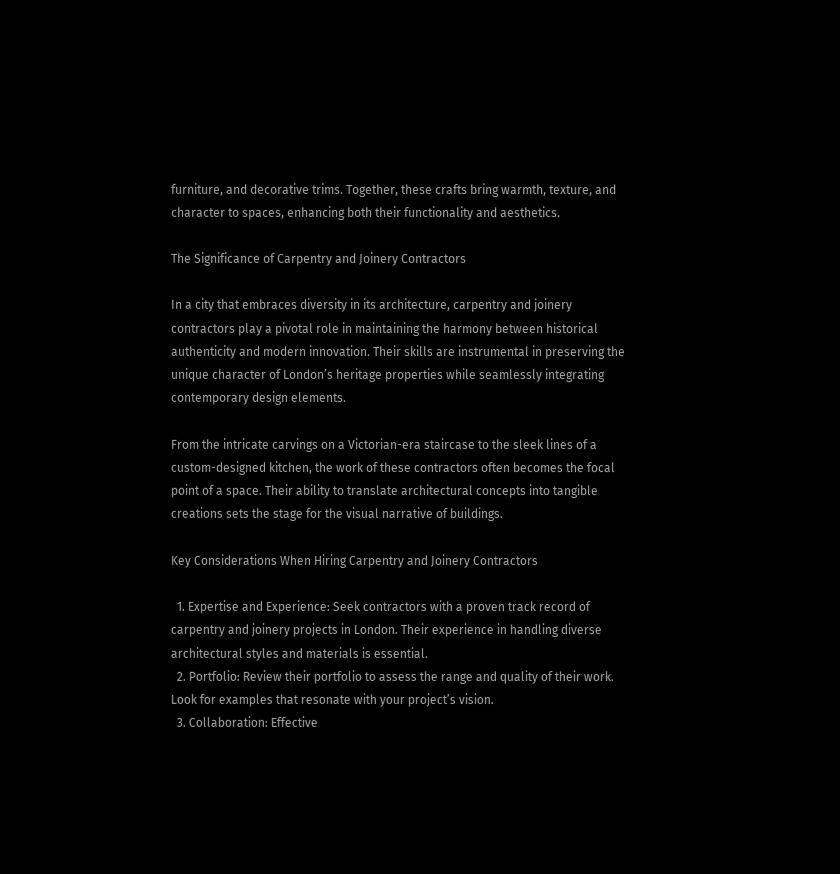furniture, and decorative trims. Together, these crafts bring warmth, texture, and character to spaces, enhancing both their functionality and aesthetics.

The Significance of Carpentry and Joinery Contractors

In a city that embraces diversity in its architecture, carpentry and joinery contractors play a pivotal role in maintaining the harmony between historical authenticity and modern innovation. Their skills are instrumental in preserving the unique character of London’s heritage properties while seamlessly integrating contemporary design elements.

From the intricate carvings on a Victorian-era staircase to the sleek lines of a custom-designed kitchen, the work of these contractors often becomes the focal point of a space. Their ability to translate architectural concepts into tangible creations sets the stage for the visual narrative of buildings.

Key Considerations When Hiring Carpentry and Joinery Contractors

  1. Expertise and Experience: Seek contractors with a proven track record of carpentry and joinery projects in London. Their experience in handling diverse architectural styles and materials is essential.
  2. Portfolio: Review their portfolio to assess the range and quality of their work. Look for examples that resonate with your project’s vision.
  3. Collaboration: Effective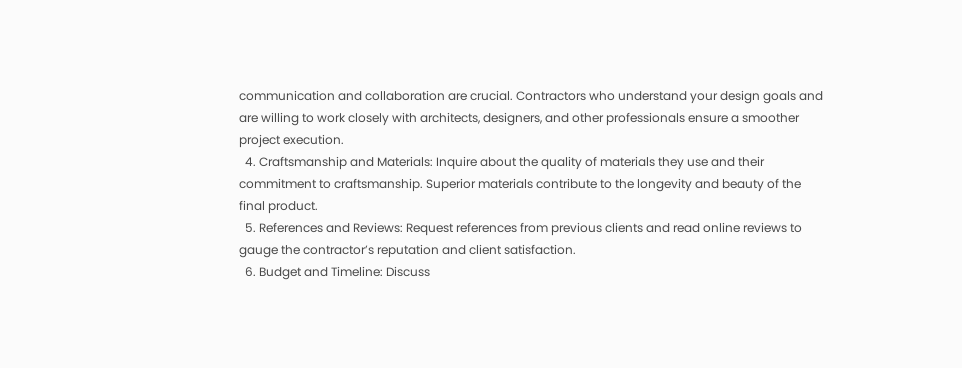communication and collaboration are crucial. Contractors who understand your design goals and are willing to work closely with architects, designers, and other professionals ensure a smoother project execution.
  4. Craftsmanship and Materials: Inquire about the quality of materials they use and their commitment to craftsmanship. Superior materials contribute to the longevity and beauty of the final product.
  5. References and Reviews: Request references from previous clients and read online reviews to gauge the contractor’s reputation and client satisfaction.
  6. Budget and Timeline: Discuss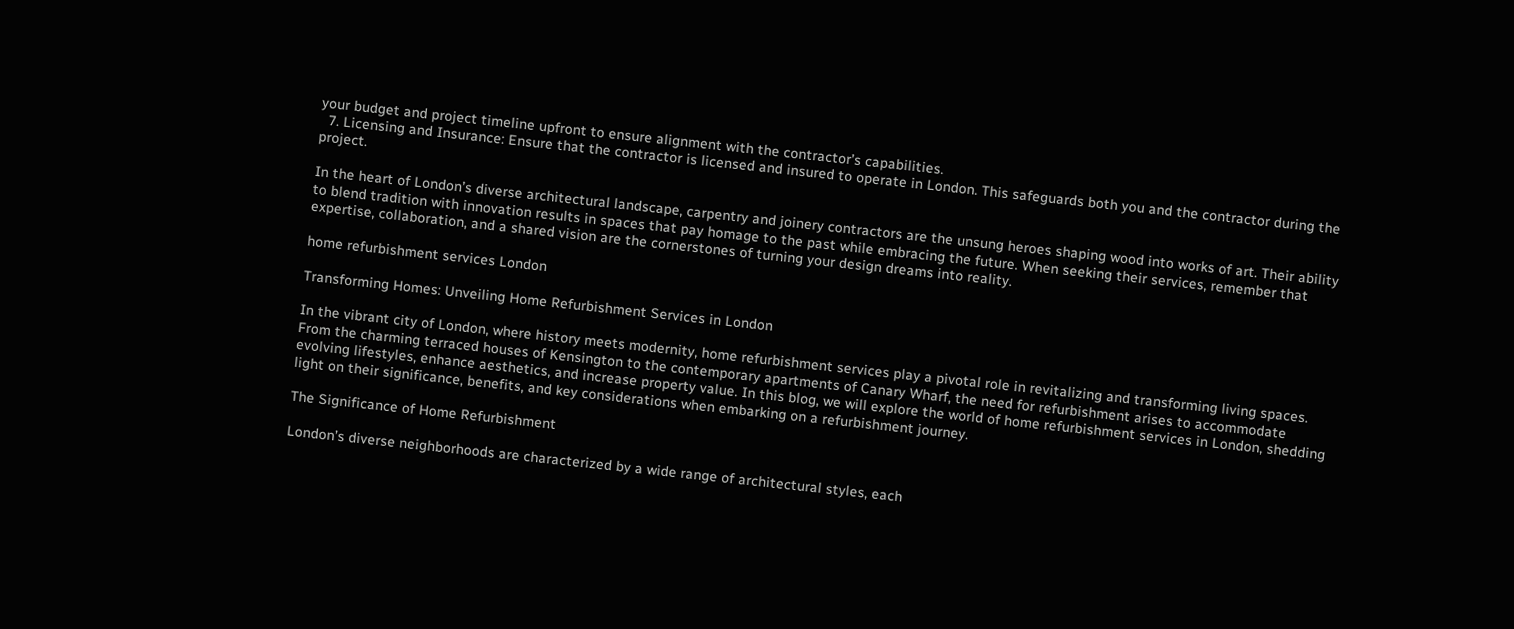your budget and project timeline upfront to ensure alignment with the contractor’s capabilities.
  7. Licensing and Insurance: Ensure that the contractor is licensed and insured to operate in London. This safeguards both you and the contractor during the project.

In the heart of London’s diverse architectural landscape, carpentry and joinery contractors are the unsung heroes shaping wood into works of art. Their ability to blend tradition with innovation results in spaces that pay homage to the past while embracing the future. When seeking their services, remember that expertise, collaboration, and a shared vision are the cornerstones of turning your design dreams into reality.

home refurbishment services London

Transforming Homes: Unveiling Home Refurbishment Services in London

In the vibrant city of London, where history meets modernity, home refurbishment services play a pivotal role in revitalizing and transforming living spaces. From the charming terraced houses of Kensington to the contemporary apartments of Canary Wharf, the need for refurbishment arises to accommodate evolving lifestyles, enhance aesthetics, and increase property value. In this blog, we will explore the world of home refurbishment services in London, shedding light on their significance, benefits, and key considerations when embarking on a refurbishment journey.

The Significance of Home Refurbishment

London’s diverse neighborhoods are characterized by a wide range of architectural styles, each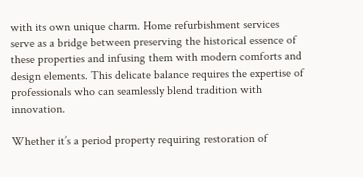with its own unique charm. Home refurbishment services serve as a bridge between preserving the historical essence of these properties and infusing them with modern comforts and design elements. This delicate balance requires the expertise of professionals who can seamlessly blend tradition with innovation.

Whether it’s a period property requiring restoration of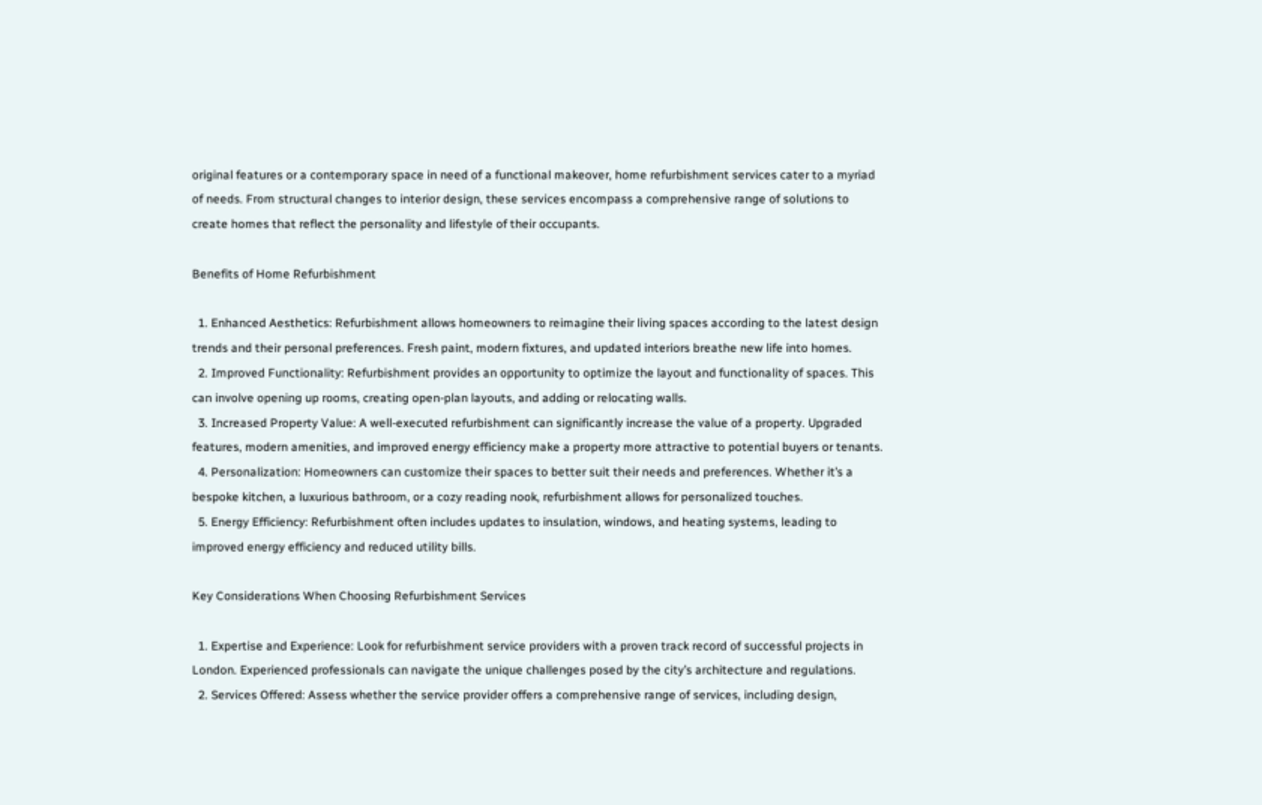original features or a contemporary space in need of a functional makeover, home refurbishment services cater to a myriad of needs. From structural changes to interior design, these services encompass a comprehensive range of solutions to create homes that reflect the personality and lifestyle of their occupants.

Benefits of Home Refurbishment

  1. Enhanced Aesthetics: Refurbishment allows homeowners to reimagine their living spaces according to the latest design trends and their personal preferences. Fresh paint, modern fixtures, and updated interiors breathe new life into homes.
  2. Improved Functionality: Refurbishment provides an opportunity to optimize the layout and functionality of spaces. This can involve opening up rooms, creating open-plan layouts, and adding or relocating walls.
  3. Increased Property Value: A well-executed refurbishment can significantly increase the value of a property. Upgraded features, modern amenities, and improved energy efficiency make a property more attractive to potential buyers or tenants.
  4. Personalization: Homeowners can customize their spaces to better suit their needs and preferences. Whether it’s a bespoke kitchen, a luxurious bathroom, or a cozy reading nook, refurbishment allows for personalized touches.
  5. Energy Efficiency: Refurbishment often includes updates to insulation, windows, and heating systems, leading to improved energy efficiency and reduced utility bills.

Key Considerations When Choosing Refurbishment Services

  1. Expertise and Experience: Look for refurbishment service providers with a proven track record of successful projects in London. Experienced professionals can navigate the unique challenges posed by the city’s architecture and regulations.
  2. Services Offered: Assess whether the service provider offers a comprehensive range of services, including design,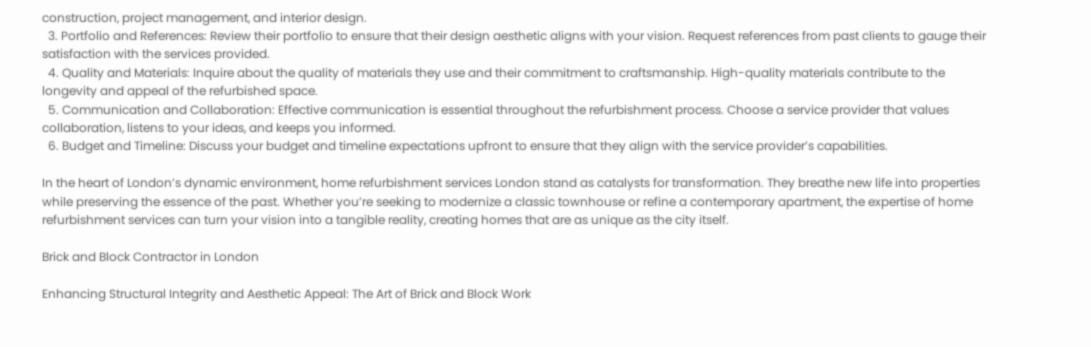construction, project management, and interior design.
  3. Portfolio and References: Review their portfolio to ensure that their design aesthetic aligns with your vision. Request references from past clients to gauge their satisfaction with the services provided.
  4. Quality and Materials: Inquire about the quality of materials they use and their commitment to craftsmanship. High-quality materials contribute to the longevity and appeal of the refurbished space.
  5. Communication and Collaboration: Effective communication is essential throughout the refurbishment process. Choose a service provider that values collaboration, listens to your ideas, and keeps you informed.
  6. Budget and Timeline: Discuss your budget and timeline expectations upfront to ensure that they align with the service provider’s capabilities.

In the heart of London’s dynamic environment, home refurbishment services London stand as catalysts for transformation. They breathe new life into properties while preserving the essence of the past. Whether you’re seeking to modernize a classic townhouse or refine a contemporary apartment, the expertise of home refurbishment services can turn your vision into a tangible reality, creating homes that are as unique as the city itself.

Brick and Block Contractor in London

Enhancing Structural Integrity and Aesthetic Appeal: The Art of Brick and Block Work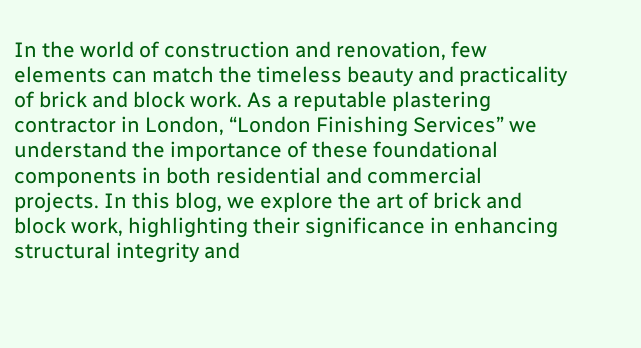In the world of construction and renovation, few elements can match the timeless beauty and practicality of brick and block work. As a reputable plastering contractor in London, “London Finishing Services” we understand the importance of these foundational components in both residential and commercial projects. In this blog, we explore the art of brick and block work, highlighting their significance in enhancing structural integrity and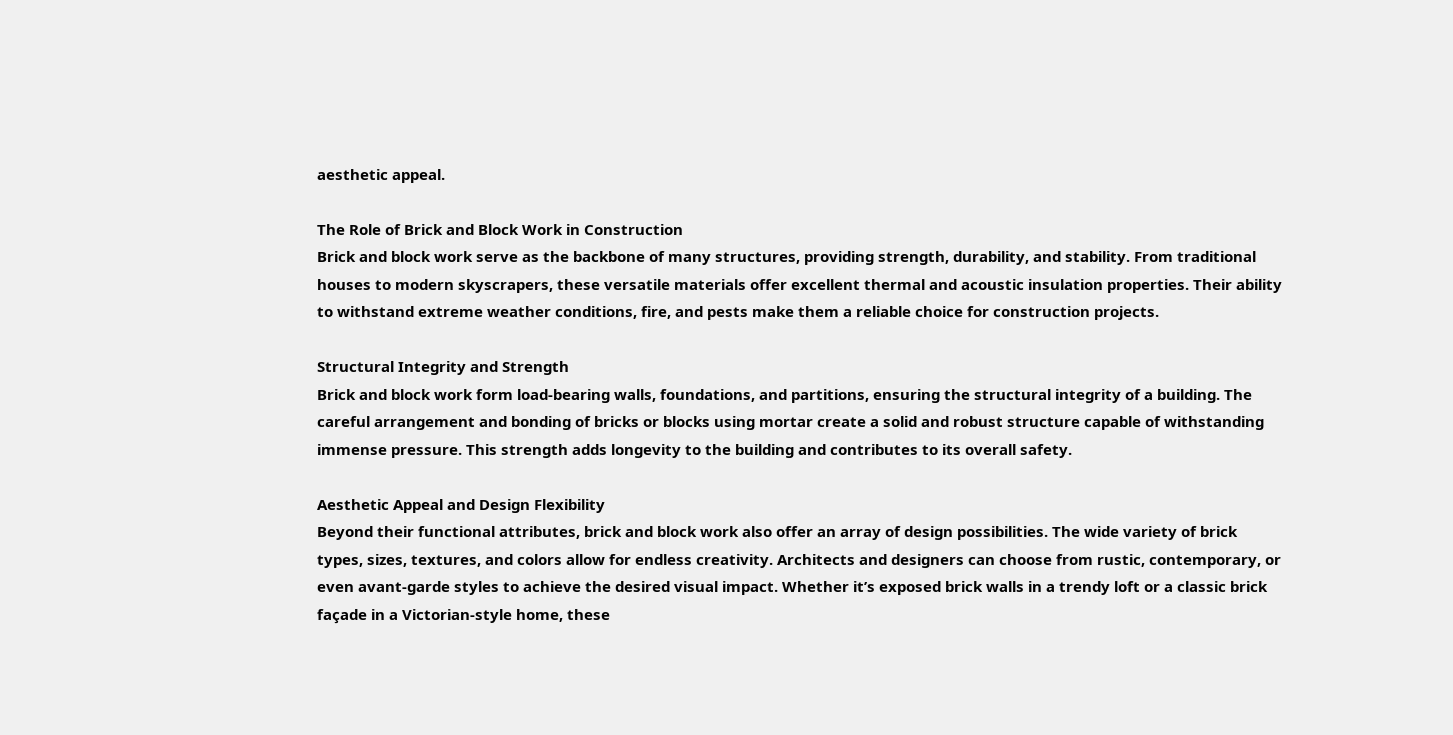aesthetic appeal.

The Role of Brick and Block Work in Construction
Brick and block work serve as the backbone of many structures, providing strength, durability, and stability. From traditional houses to modern skyscrapers, these versatile materials offer excellent thermal and acoustic insulation properties. Their ability to withstand extreme weather conditions, fire, and pests make them a reliable choice for construction projects.

Structural Integrity and Strength
Brick and block work form load-bearing walls, foundations, and partitions, ensuring the structural integrity of a building. The careful arrangement and bonding of bricks or blocks using mortar create a solid and robust structure capable of withstanding immense pressure. This strength adds longevity to the building and contributes to its overall safety.

Aesthetic Appeal and Design Flexibility
Beyond their functional attributes, brick and block work also offer an array of design possibilities. The wide variety of brick types, sizes, textures, and colors allow for endless creativity. Architects and designers can choose from rustic, contemporary, or even avant-garde styles to achieve the desired visual impact. Whether it’s exposed brick walls in a trendy loft or a classic brick façade in a Victorian-style home, these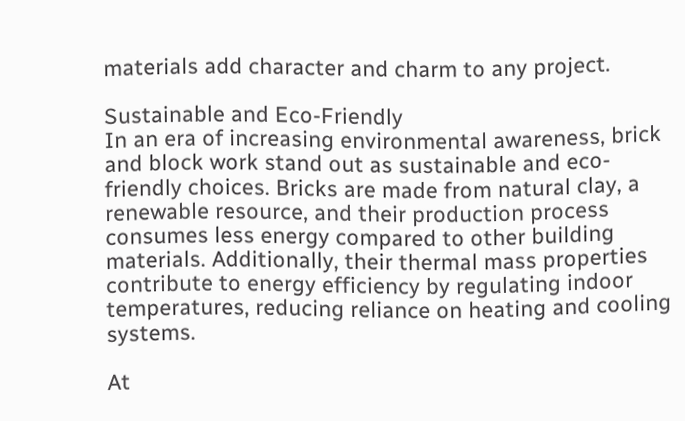materials add character and charm to any project.

Sustainable and Eco-Friendly
In an era of increasing environmental awareness, brick and block work stand out as sustainable and eco-friendly choices. Bricks are made from natural clay, a renewable resource, and their production process consumes less energy compared to other building materials. Additionally, their thermal mass properties contribute to energy efficiency by regulating indoor temperatures, reducing reliance on heating and cooling systems.

At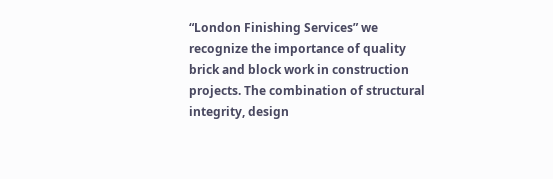“London Finishing Services” we recognize the importance of quality brick and block work in construction projects. The combination of structural integrity, design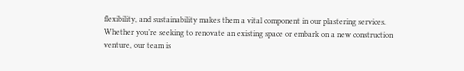flexibility, and sustainability makes them a vital component in our plastering services. Whether you’re seeking to renovate an existing space or embark on a new construction venture, our team is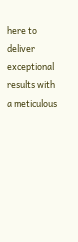here to deliver exceptional results with a meticulous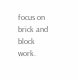focus on brick and block work.